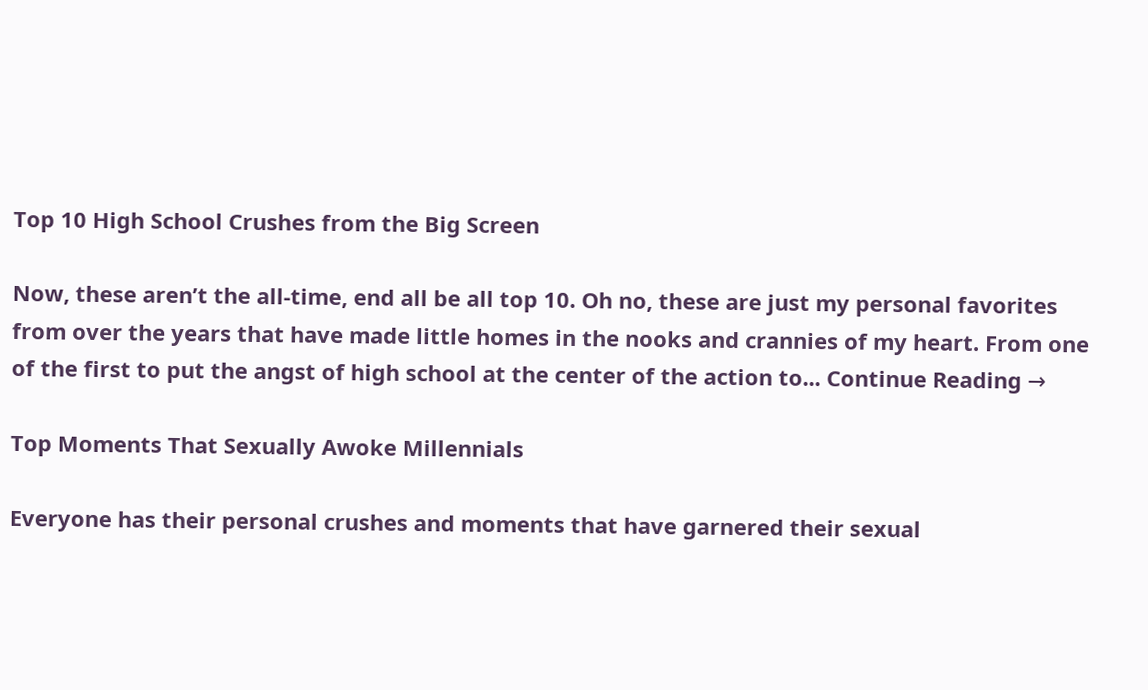Top 10 High School Crushes from the Big Screen

Now, these aren’t the all-time, end all be all top 10. Oh no, these are just my personal favorites from over the years that have made little homes in the nooks and crannies of my heart. From one of the first to put the angst of high school at the center of the action to... Continue Reading →

Top Moments That Sexually Awoke Millennials

Everyone has their personal crushes and moments that have garnered their sexual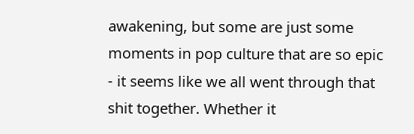awakening, but some are just some moments in pop culture that are so epic - it seems like we all went through that shit together. Whether it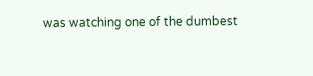was watching one of the dumbest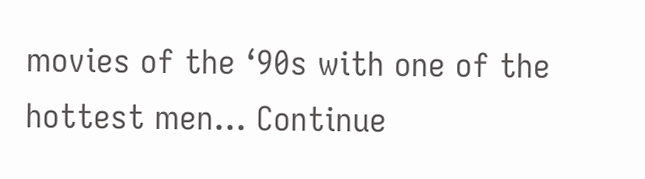movies of the ‘90s with one of the hottest men... Continue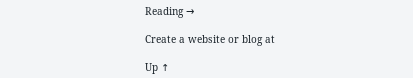Reading →

Create a website or blog at

Up ↑